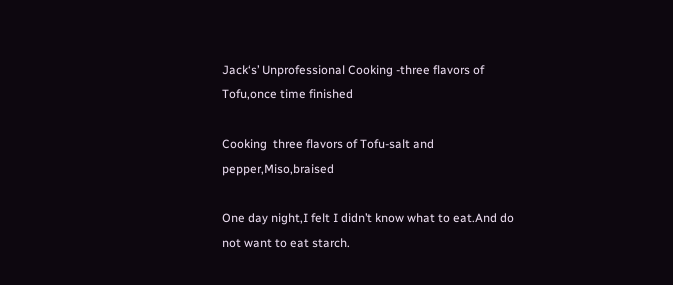Jack‘s’ Unprofessional Cooking -three flavors of Tofu,once time finished

Cooking  three flavors of Tofu-salt and pepper,Miso,braised

One day night,I felt I didn’t know what to eat.And do not want to eat starch.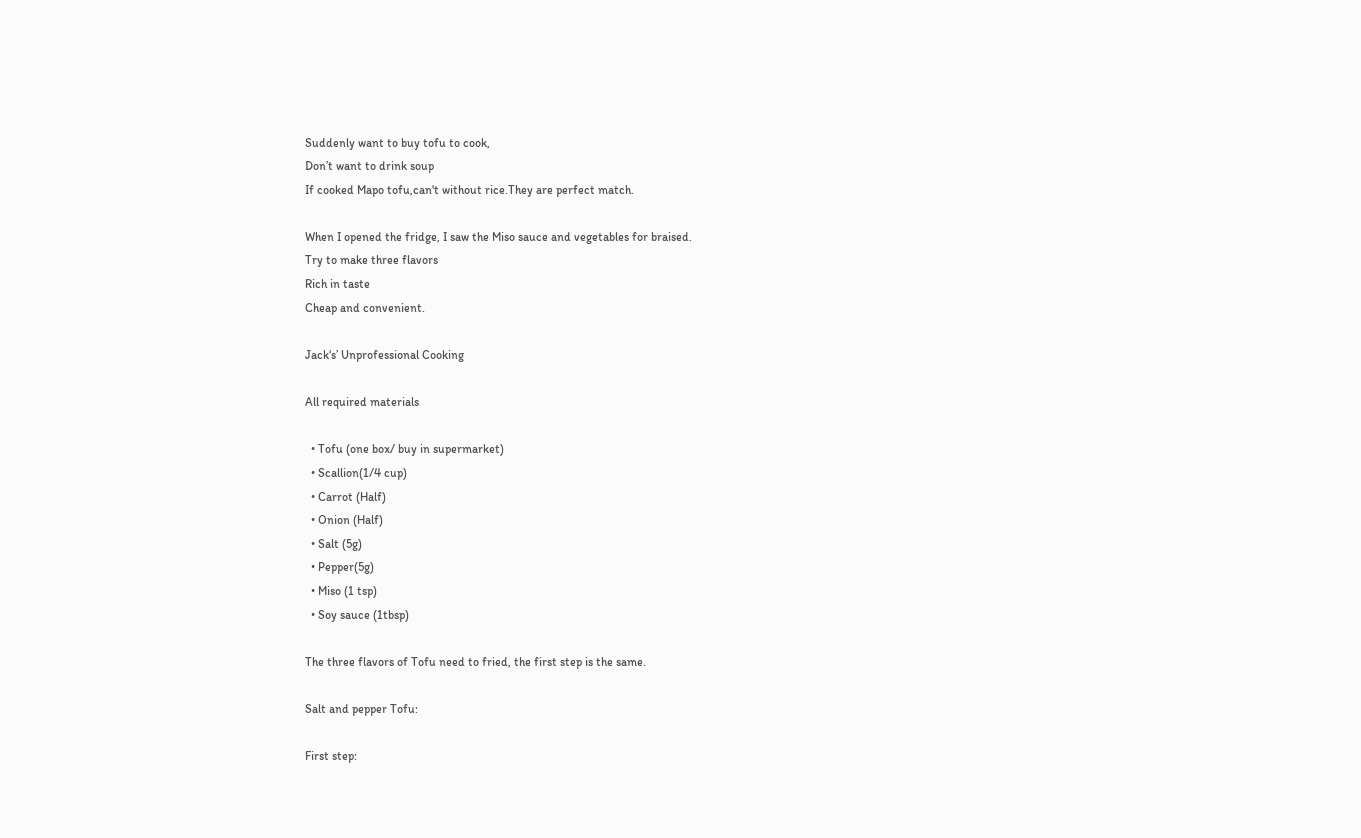Suddenly want to buy tofu to cook,
Don’t want to drink soup
If cooked Mapo tofu,can't without rice.They are perfect match.

When I opened the fridge, I saw the Miso sauce and vegetables for braised.
Try to make three flavors
Rich in taste
Cheap and convenient.

Jack‘s’ Unprofessional Cooking

All required materials

  • Tofu (one box/ buy in supermarket)
  • Scallion(1/4 cup)
  • Carrot (Half)
  • Onion (Half)
  • Salt (5g)
  • Pepper(5g)
  • Miso (1 tsp)
  • Soy sauce (1tbsp)

The three flavors of Tofu need to fried, the first step is the same.

Salt and pepper Tofu:

First step: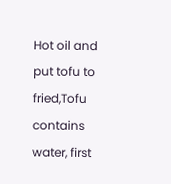Hot oil and put tofu to fried,Tofu contains water, first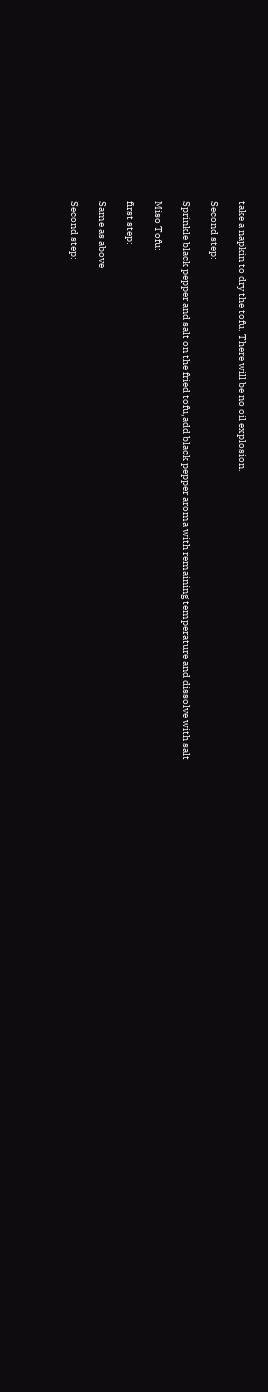take a napkin to dry the tofu. There will be no oil explosion.

Second step:

Sprinkle black pepper and salt on the fried tofu,add black pepper aroma with remaining temperature and dissolve with salt

Miso Tofu:

first step:

Same as above

Second step: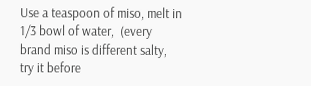Use a teaspoon of miso, melt in 1/3 bowl of water,  (every brand miso is different salty, try it before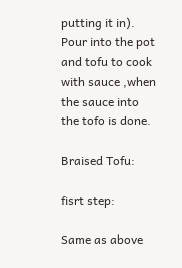putting it in). Pour into the pot and tofu to cook with sauce ,when the sauce into the tofo is done.

Braised Tofu:

fisrt step:

Same as above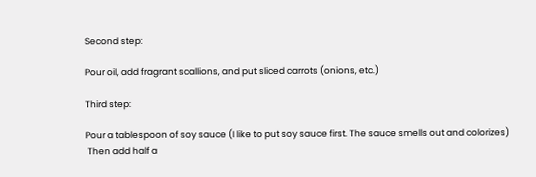Second step:

Pour oil, add fragrant scallions, and put sliced carrots (onions, etc.)

Third step:

Pour a tablespoon of soy sauce (I like to put soy sauce first. The sauce smells out and colorizes)
 Then add half a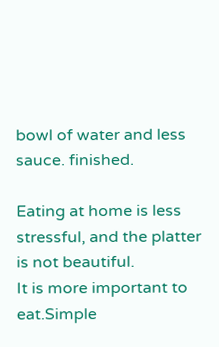bowl of water and less sauce. finished.

Eating at home is less stressful, and the platter is not beautiful.
It is more important to eat.Simple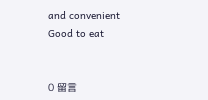and convenient
Good to eat


0 留言